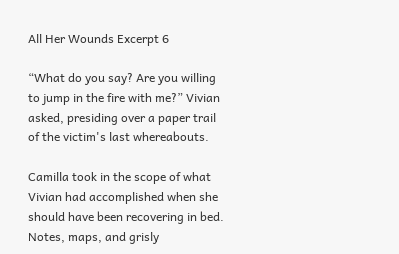All Her Wounds Excerpt 6

“What do you say? Are you willing to jump in the fire with me?” Vivian asked, presiding over a paper trail of the victim's last whereabouts.

Camilla took in the scope of what Vivian had accomplished when she should have been recovering in bed. Notes, maps, and grisly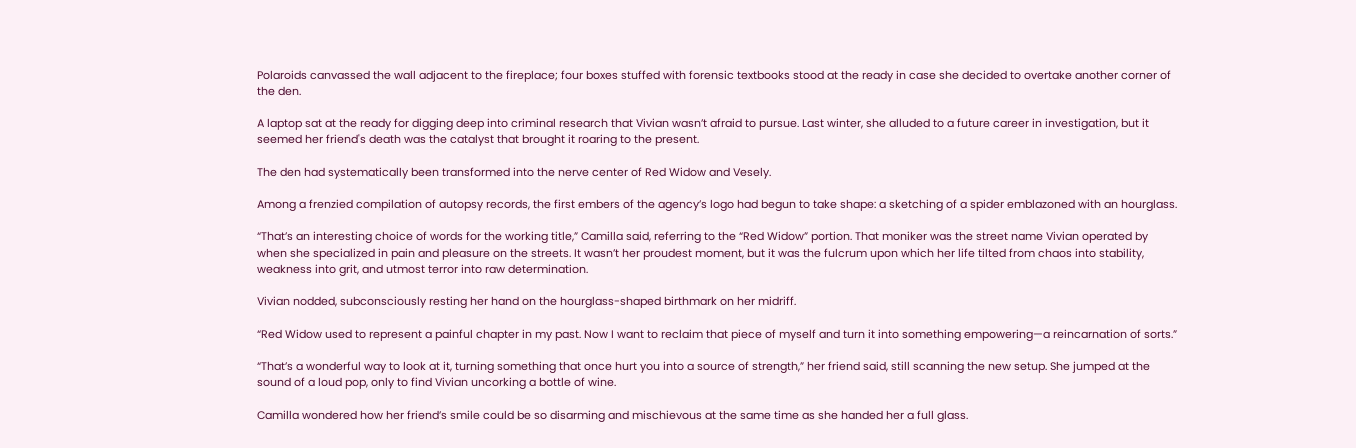Polaroids canvassed the wall adjacent to the fireplace; four boxes stuffed with forensic textbooks stood at the ready in case she decided to overtake another corner of the den.

A laptop sat at the ready for digging deep into criminal research that Vivian wasn’t afraid to pursue. Last winter, she alluded to a future career in investigation, but it seemed her friend's death was the catalyst that brought it roaring to the present.

The den had systematically been transformed into the nerve center of Red Widow and Vesely.

Among a frenzied compilation of autopsy records, the first embers of the agency’s logo had begun to take shape: a sketching of a spider emblazoned with an hourglass.

“That’s an interesting choice of words for the working title,” Camilla said, referring to the “Red Widow” portion. That moniker was the street name Vivian operated by when she specialized in pain and pleasure on the streets. It wasn’t her proudest moment, but it was the fulcrum upon which her life tilted from chaos into stability, weakness into grit, and utmost terror into raw determination.

Vivian nodded, subconsciously resting her hand on the hourglass-shaped birthmark on her midriff.

“Red Widow used to represent a painful chapter in my past. Now I want to reclaim that piece of myself and turn it into something empowering—a reincarnation of sorts.”

“That’s a wonderful way to look at it, turning something that once hurt you into a source of strength,” her friend said, still scanning the new setup. She jumped at the sound of a loud pop, only to find Vivian uncorking a bottle of wine.

Camilla wondered how her friend’s smile could be so disarming and mischievous at the same time as she handed her a full glass.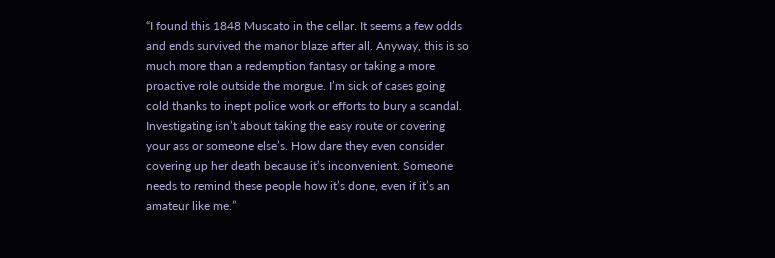“I found this 1848 Muscato in the cellar. It seems a few odds and ends survived the manor blaze after all. Anyway, this is so much more than a redemption fantasy or taking a more proactive role outside the morgue. I’m sick of cases going cold thanks to inept police work or efforts to bury a scandal. Investigating isn’t about taking the easy route or covering your ass or someone else’s. How dare they even consider covering up her death because it’s inconvenient. Someone needs to remind these people how it’s done, even if it’s an amateur like me.”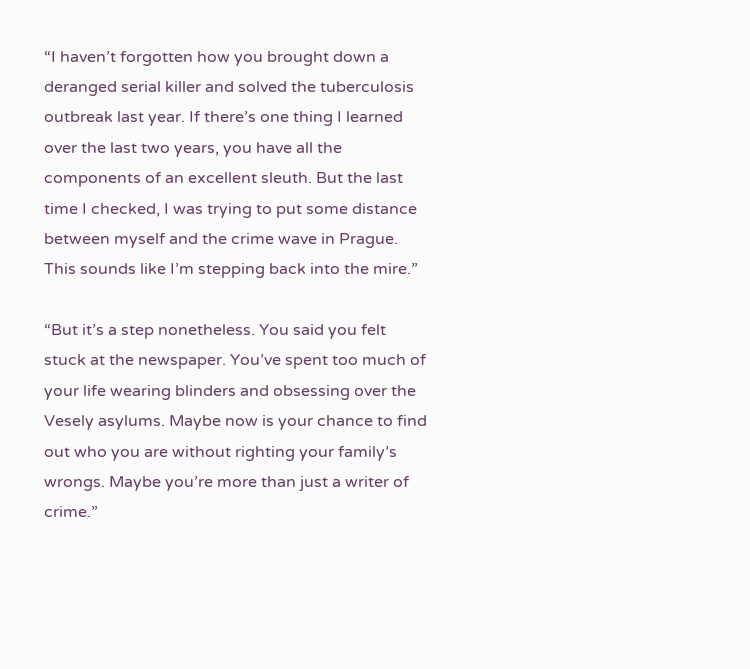“I haven’t forgotten how you brought down a deranged serial killer and solved the tuberculosis outbreak last year. If there’s one thing I learned over the last two years, you have all the components of an excellent sleuth. But the last time I checked, I was trying to put some distance between myself and the crime wave in Prague. This sounds like I’m stepping back into the mire.”

“But it’s a step nonetheless. You said you felt stuck at the newspaper. You’ve spent too much of your life wearing blinders and obsessing over the Vesely asylums. Maybe now is your chance to find out who you are without righting your family’s wrongs. Maybe you’re more than just a writer of crime.”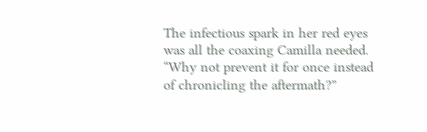The infectious spark in her red eyes was all the coaxing Camilla needed. “Why not prevent it for once instead of chronicling the aftermath?”